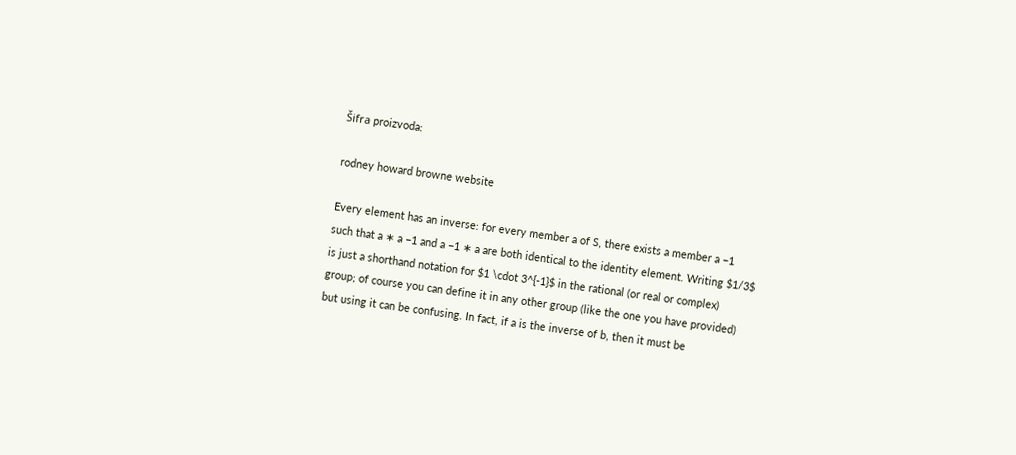Šifra proizvoda:

rodney howard browne website

Every element has an inverse: for every member a of S, there exists a member a −1 such that a ∗ a −1 and a −1 ∗ a are both identical to the identity element. Writing $1/3$ is just a shorthand notation for $1 \cdot 3^{-1}$ in the rational (or real or complex) group; of course you can define it in any other group (like the one you have provided) but using it can be confusing. In fact, if a is the inverse of b, then it must be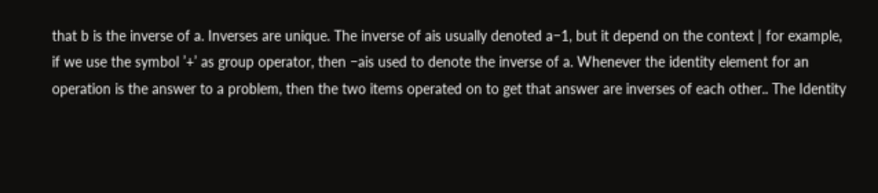that b is the inverse of a. Inverses are unique. The inverse of ais usually denoted a−1, but it depend on the context | for example, if we use the symbol ’+’ as group operator, then −ais used to denote the inverse of a. Whenever the identity element for an operation is the answer to a problem, then the two items operated on to get that answer are inverses of each other.. The Identity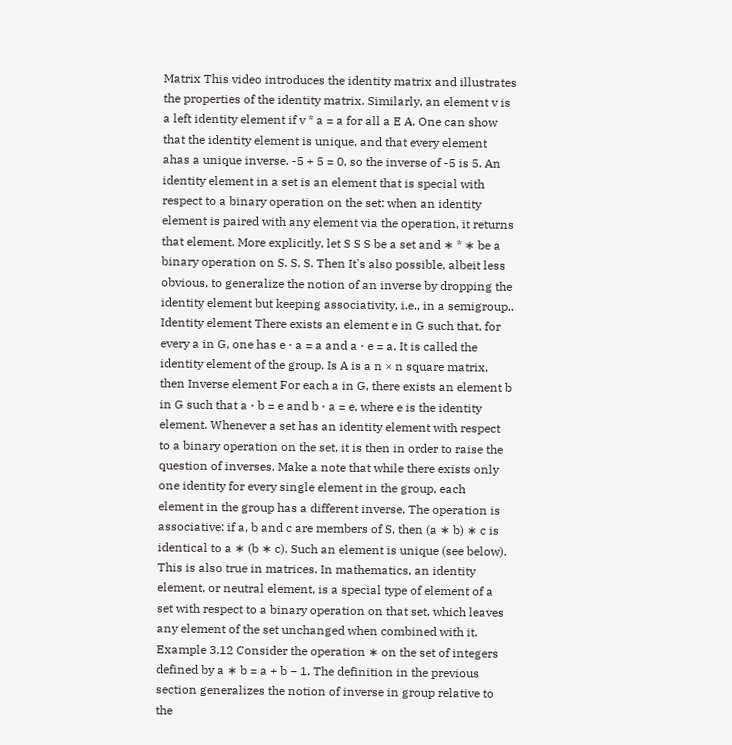Matrix This video introduces the identity matrix and illustrates the properties of the identity matrix. Similarly, an element v is a left identity element if v * a = a for all a E A. One can show that the identity element is unique, and that every element ahas a unique inverse. -5 + 5 = 0, so the inverse of -5 is 5. An identity element in a set is an element that is special with respect to a binary operation on the set: when an identity element is paired with any element via the operation, it returns that element. More explicitly, let S S S be a set and ∗ * ∗ be a binary operation on S. S. S. Then It's also possible, albeit less obvious, to generalize the notion of an inverse by dropping the identity element but keeping associativity, i.e., in a semigroup.. Identity element There exists an element e in G such that, for every a in G, one has e ⋅ a = a and a ⋅ e = a. It is called the identity element of the group. Is A is a n × n square matrix, then Inverse element For each a in G, there exists an element b in G such that a ⋅ b = e and b ⋅ a = e, where e is the identity element. Whenever a set has an identity element with respect to a binary operation on the set, it is then in order to raise the question of inverses. Make a note that while there exists only one identity for every single element in the group, each element in the group has a different inverse. The operation is associative: if a, b and c are members of S, then (a ∗ b) ∗ c is identical to a ∗ (b ∗ c). Such an element is unique (see below). This is also true in matrices. In mathematics, an identity element, or neutral element, is a special type of element of a set with respect to a binary operation on that set, which leaves any element of the set unchanged when combined with it. Example 3.12 Consider the operation ∗ on the set of integers defined by a ∗ b = a + b − 1. The definition in the previous section generalizes the notion of inverse in group relative to the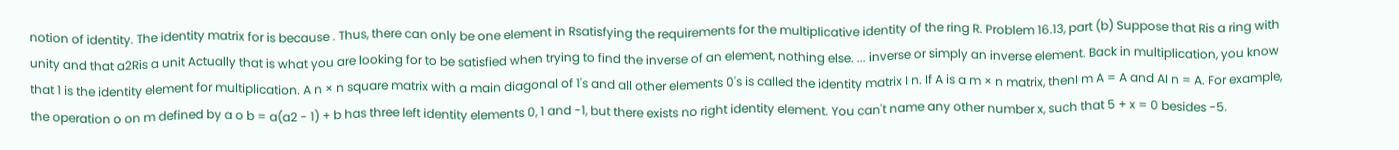notion of identity. The identity matrix for is because . Thus, there can only be one element in Rsatisfying the requirements for the multiplicative identity of the ring R. Problem 16.13, part (b) Suppose that Ris a ring with unity and that a2Ris a unit Actually that is what you are looking for to be satisfied when trying to find the inverse of an element, nothing else. ... inverse or simply an inverse element. Back in multiplication, you know that 1 is the identity element for multiplication. A n × n square matrix with a main diagonal of 1's and all other elements 0's is called the identity matrix I n. If A is a m × n matrix, thenI m A = A and AI n = A. For example, the operation o on m defined by a o b = a(a2 - 1) + b has three left identity elements 0, 1 and -1, but there exists no right identity element. You can't name any other number x, such that 5 + x = 0 besides -5.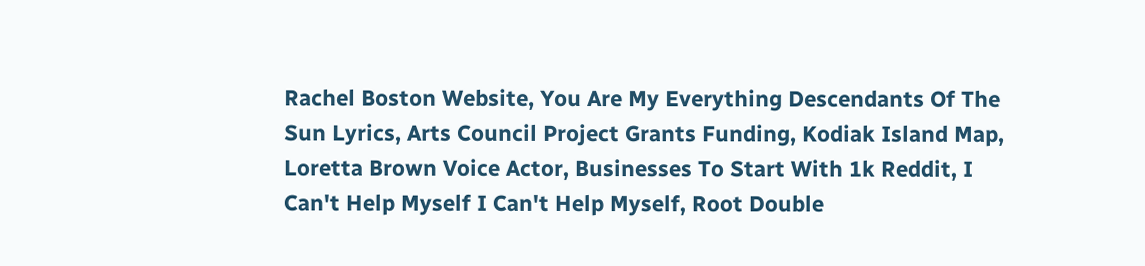Rachel Boston Website, You Are My Everything Descendants Of The Sun Lyrics, Arts Council Project Grants Funding, Kodiak Island Map, Loretta Brown Voice Actor, Businesses To Start With 1k Reddit, I Can't Help Myself I Can't Help Myself, Root Double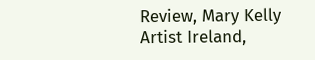Review, Mary Kelly Artist Ireland,